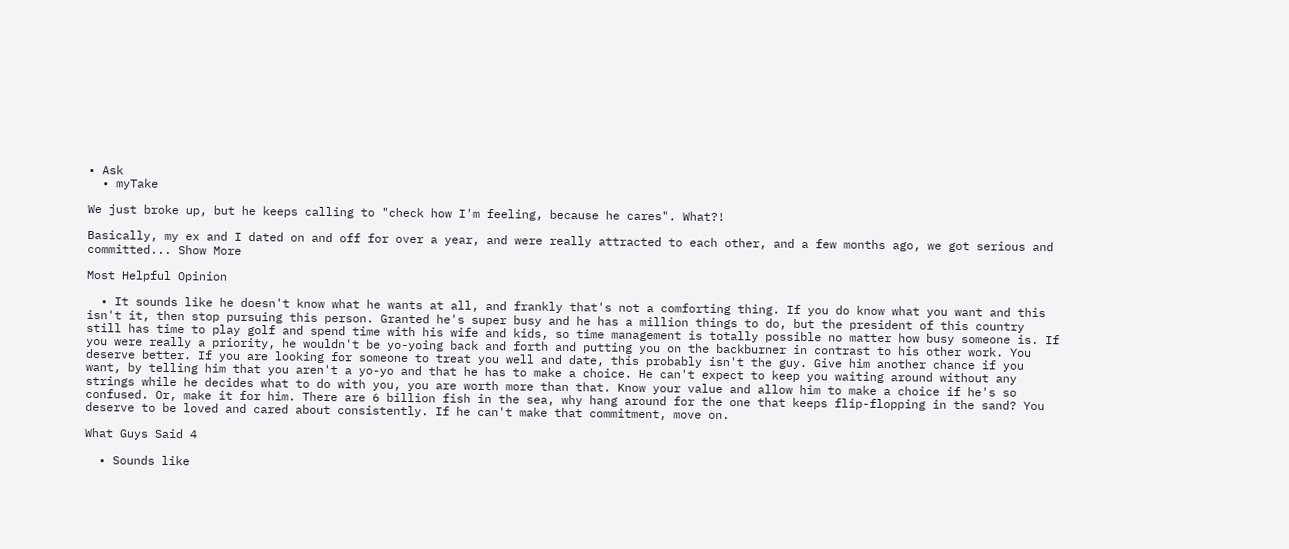• Ask
  • myTake

We just broke up, but he keeps calling to "check how I'm feeling, because he cares". What?!

Basically, my ex and I dated on and off for over a year, and were really attracted to each other, and a few months ago, we got serious and committed... Show More

Most Helpful Opinion

  • It sounds like he doesn't know what he wants at all, and frankly that's not a comforting thing. If you do know what you want and this isn't it, then stop pursuing this person. Granted he's super busy and he has a million things to do, but the president of this country still has time to play golf and spend time with his wife and kids, so time management is totally possible no matter how busy someone is. If you were really a priority, he wouldn't be yo-yoing back and forth and putting you on the backburner in contrast to his other work. You deserve better. If you are looking for someone to treat you well and date, this probably isn't the guy. Give him another chance if you want, by telling him that you aren't a yo-yo and that he has to make a choice. He can't expect to keep you waiting around without any strings while he decides what to do with you, you are worth more than that. Know your value and allow him to make a choice if he's so confused. Or, make it for him. There are 6 billion fish in the sea, why hang around for the one that keeps flip-flopping in the sand? You deserve to be loved and cared about consistently. If he can't make that commitment, move on.

What Guys Said 4

  • Sounds like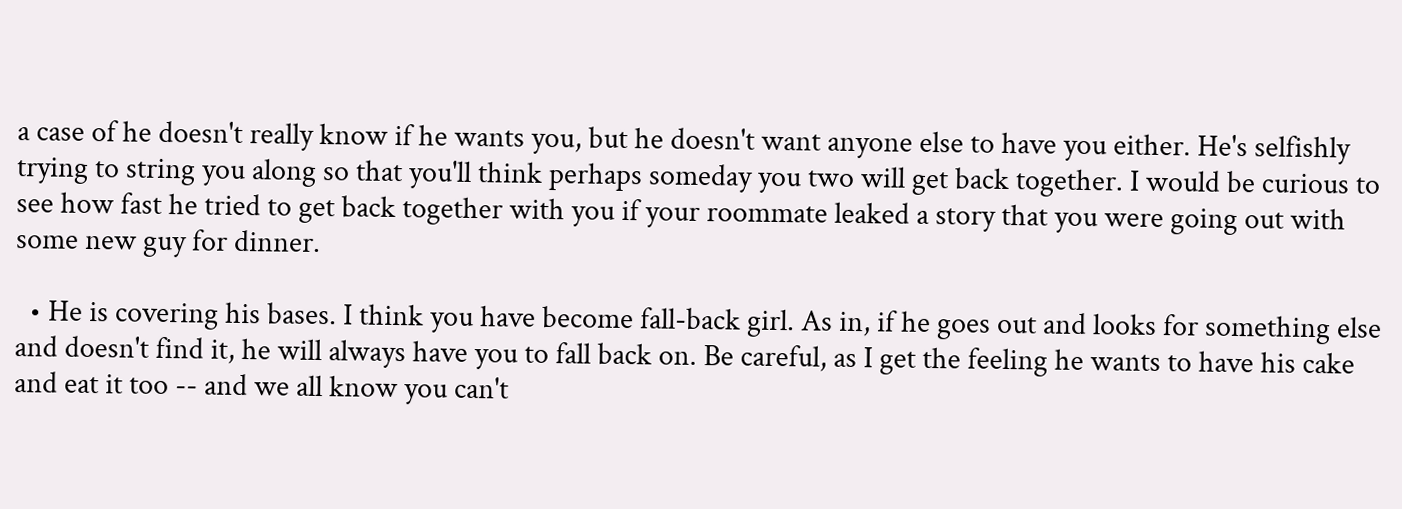a case of he doesn't really know if he wants you, but he doesn't want anyone else to have you either. He's selfishly trying to string you along so that you'll think perhaps someday you two will get back together. I would be curious to see how fast he tried to get back together with you if your roommate leaked a story that you were going out with some new guy for dinner.

  • He is covering his bases. I think you have become fall-back girl. As in, if he goes out and looks for something else and doesn't find it, he will always have you to fall back on. Be careful, as I get the feeling he wants to have his cake and eat it too -- and we all know you can't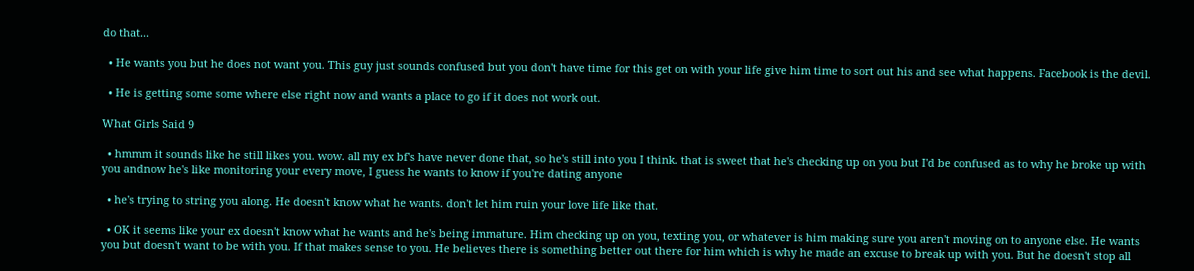do that...

  • He wants you but he does not want you. This guy just sounds confused but you don't have time for this get on with your life give him time to sort out his and see what happens. Facebook is the devil.

  • He is getting some some where else right now and wants a place to go if it does not work out.

What Girls Said 9

  • hmmm it sounds like he still likes you. wow. all my ex bf's have never done that, so he's still into you I think. that is sweet that he's checking up on you but I'd be confused as to why he broke up with you andnow he's like monitoring your every move, I guess he wants to know if you're dating anyone

  • he's trying to string you along. He doesn't know what he wants. don't let him ruin your love life like that.

  • OK it seems like your ex doesn't know what he wants and he's being immature. Him checking up on you, texting you, or whatever is him making sure you aren't moving on to anyone else. He wants you but doesn't want to be with you. If that makes sense to you. He believes there is something better out there for him which is why he made an excuse to break up with you. But he doesn't stop all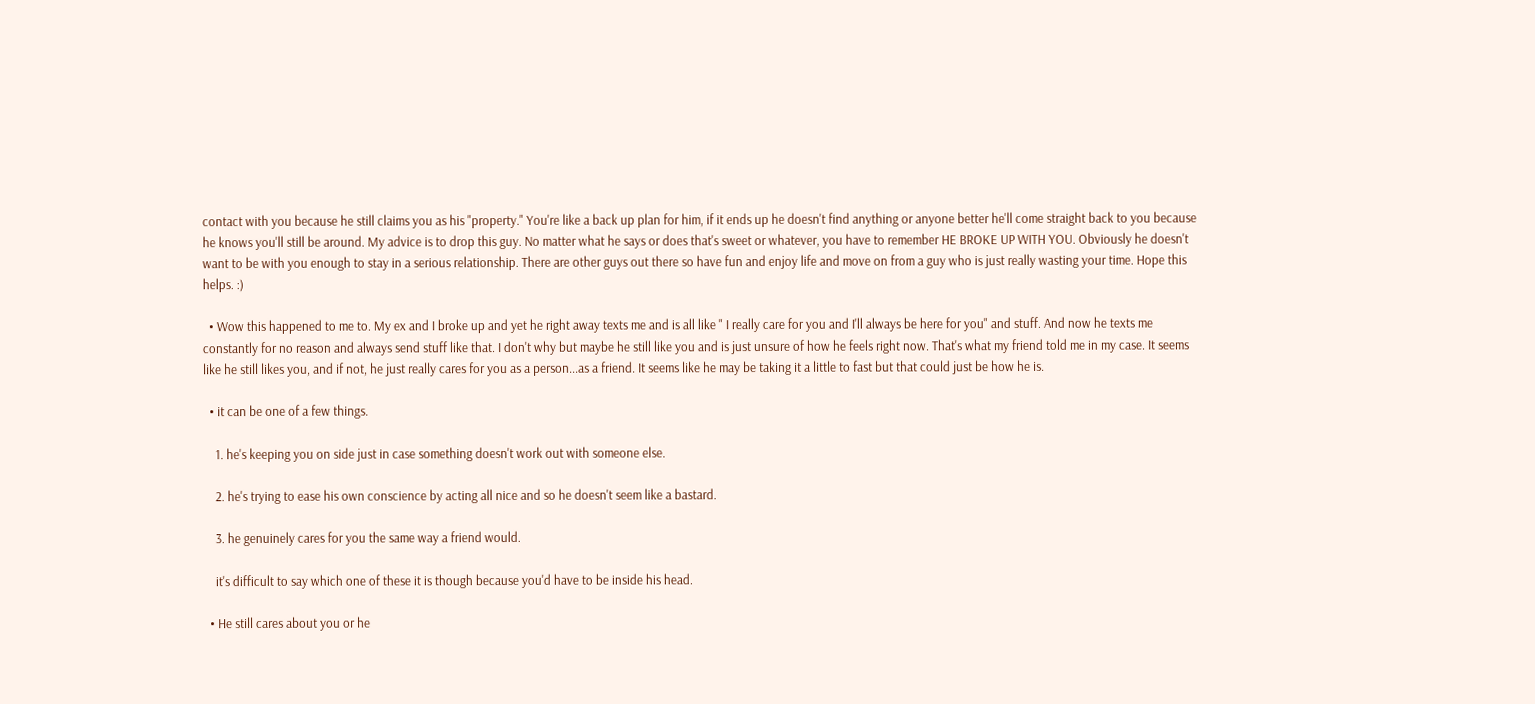contact with you because he still claims you as his "property." You're like a back up plan for him, if it ends up he doesn't find anything or anyone better he'll come straight back to you because he knows you'll still be around. My advice is to drop this guy. No matter what he says or does that's sweet or whatever, you have to remember HE BROKE UP WITH YOU. Obviously he doesn't want to be with you enough to stay in a serious relationship. There are other guys out there so have fun and enjoy life and move on from a guy who is just really wasting your time. Hope this helps. :)

  • Wow this happened to me to. My ex and I broke up and yet he right away texts me and is all like " I really care for you and I'll always be here for you" and stuff. And now he texts me constantly for no reason and always send stuff like that. I don't why but maybe he still like you and is just unsure of how he feels right now. That's what my friend told me in my case. It seems like he still likes you, and if not, he just really cares for you as a person...as a friend. It seems like he may be taking it a little to fast but that could just be how he is.

  • it can be one of a few things.

    1. he's keeping you on side just in case something doesn't work out with someone else.

    2. he's trying to ease his own conscience by acting all nice and so he doesn't seem like a bastard.

    3. he genuinely cares for you the same way a friend would.

    it's difficult to say which one of these it is though because you'd have to be inside his head.

  • He still cares about you or he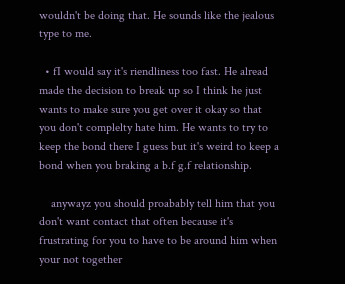wouldn't be doing that. He sounds like the jealous type to me.

  • fI would say it's riendliness too fast. He alread made the decision to break up so I think he just wants to make sure you get over it okay so that you don't complelty hate him. He wants to try to keep the bond there I guess but it's weird to keep a bond when you braking a b.f g.f relationship.

    anywayz you should proabably tell him that you don't want contact that often because it's frustrating for you to have to be around him when your not together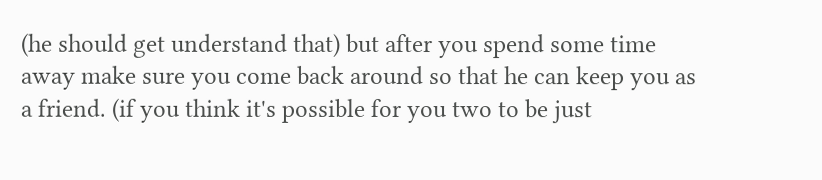(he should get understand that) but after you spend some time away make sure you come back around so that he can keep you as a friend. (if you think it's possible for you two to be just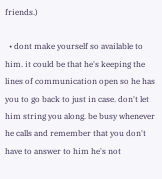friends.)

  • dont make yourself so available to him. it could be that he's keeping the lines of communication open so he has you to go back to just in case. don't let him string you along. be busy whenever he calls and remember that you don't have to answer to him he's not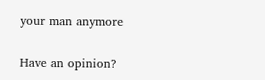your man anymore

Have an opinion?